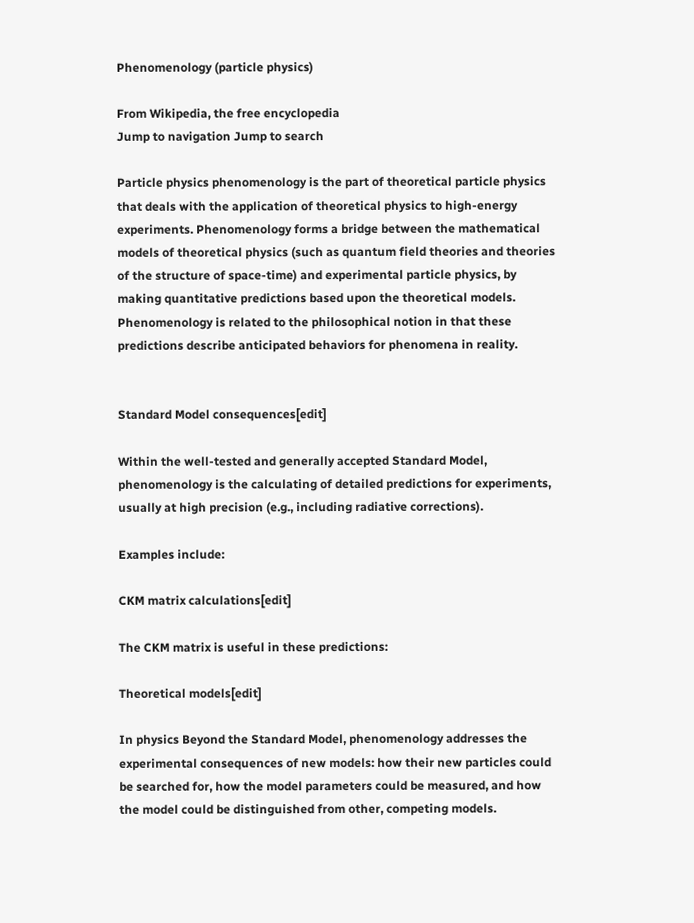Phenomenology (particle physics)

From Wikipedia, the free encyclopedia
Jump to navigation Jump to search

Particle physics phenomenology is the part of theoretical particle physics that deals with the application of theoretical physics to high-energy experiments. Phenomenology forms a bridge between the mathematical models of theoretical physics (such as quantum field theories and theories of the structure of space-time) and experimental particle physics, by making quantitative predictions based upon the theoretical models. Phenomenology is related to the philosophical notion in that these predictions describe anticipated behaviors for phenomena in reality.


Standard Model consequences[edit]

Within the well-tested and generally accepted Standard Model, phenomenology is the calculating of detailed predictions for experiments, usually at high precision (e.g., including radiative corrections).

Examples include:

CKM matrix calculations[edit]

The CKM matrix is useful in these predictions:

Theoretical models[edit]

In physics Beyond the Standard Model, phenomenology addresses the experimental consequences of new models: how their new particles could be searched for, how the model parameters could be measured, and how the model could be distinguished from other, competing models.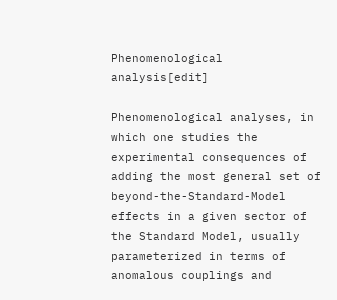Phenomenological analysis[edit]

Phenomenological analyses, in which one studies the experimental consequences of adding the most general set of beyond-the-Standard-Model effects in a given sector of the Standard Model, usually parameterized in terms of anomalous couplings and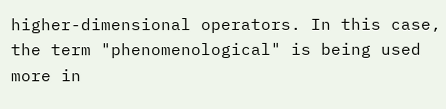higher-dimensional operators. In this case, the term "phenomenological" is being used more in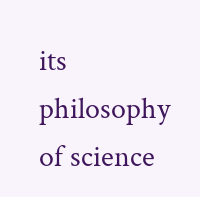its philosophy of science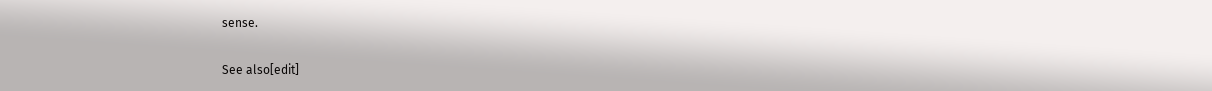sense.

See also[edit]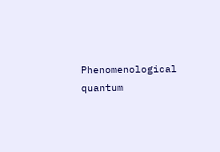Phenomenological quantum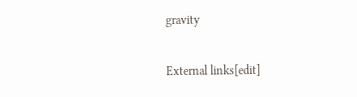gravity

External links[edit]